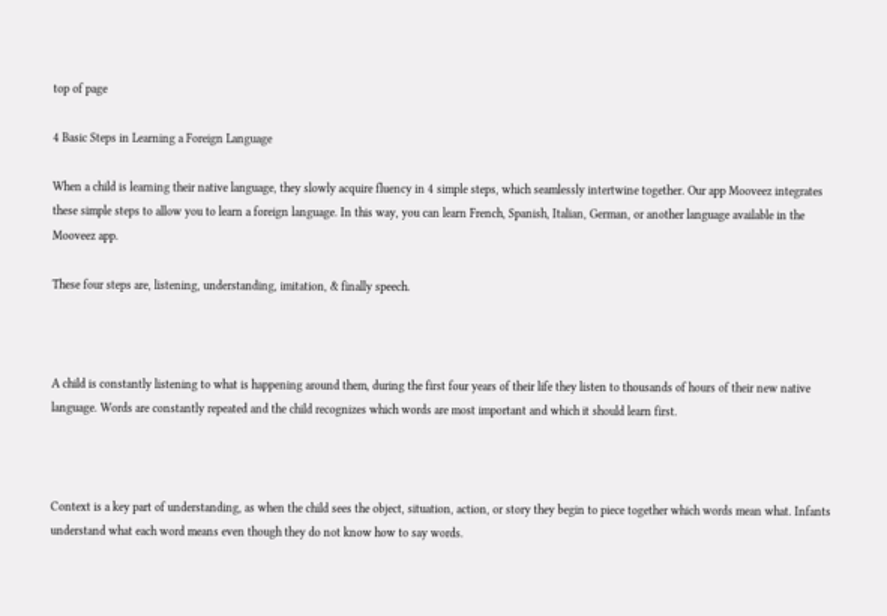top of page

4 Basic Steps in Learning a Foreign Language

When a child is learning their native language, they slowly acquire fluency in 4 simple steps, which seamlessly intertwine together. Our app Mooveez integrates these simple steps to allow you to learn a foreign language. In this way, you can learn French, Spanish, Italian, German, or another language available in the Mooveez app.

These four steps are, listening, understanding, imitation, & finally speech.



A child is constantly listening to what is happening around them, during the first four years of their life they listen to thousands of hours of their new native language. Words are constantly repeated and the child recognizes which words are most important and which it should learn first.



Context is a key part of understanding, as when the child sees the object, situation, action, or story they begin to piece together which words mean what. Infants understand what each word means even though they do not know how to say words.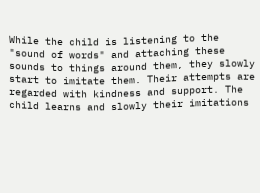While the child is listening to the "sound of words" and attaching these sounds to things around them, they slowly start to imitate them. Their attempts are regarded with kindness and support. The child learns and slowly their imitations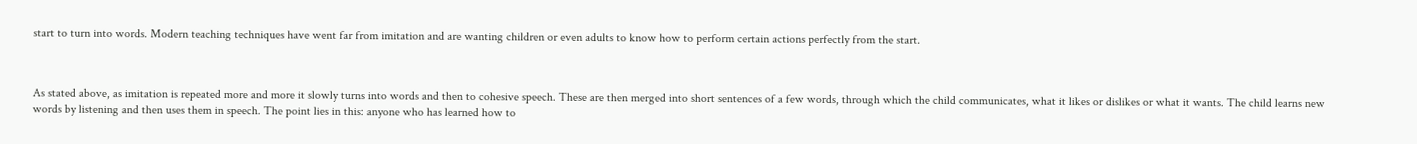start to turn into words. Modern teaching techniques have went far from imitation and are wanting children or even adults to know how to perform certain actions perfectly from the start.



As stated above, as imitation is repeated more and more it slowly turns into words and then to cohesive speech. These are then merged into short sentences of a few words, through which the child communicates, what it likes or dislikes or what it wants. The child learns new words by listening and then uses them in speech. The point lies in this: anyone who has learned how to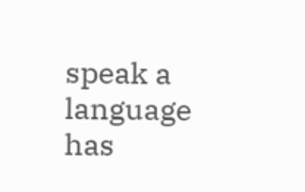speak a language has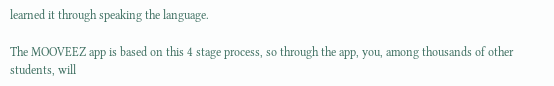learned it through speaking the language.

The MOOVEEZ app is based on this 4 stage process, so through the app, you, among thousands of other students, will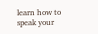learn how to speak your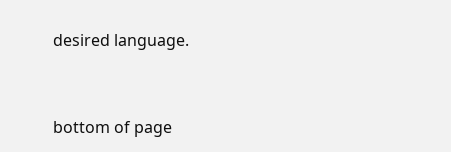desired language.


bottom of page